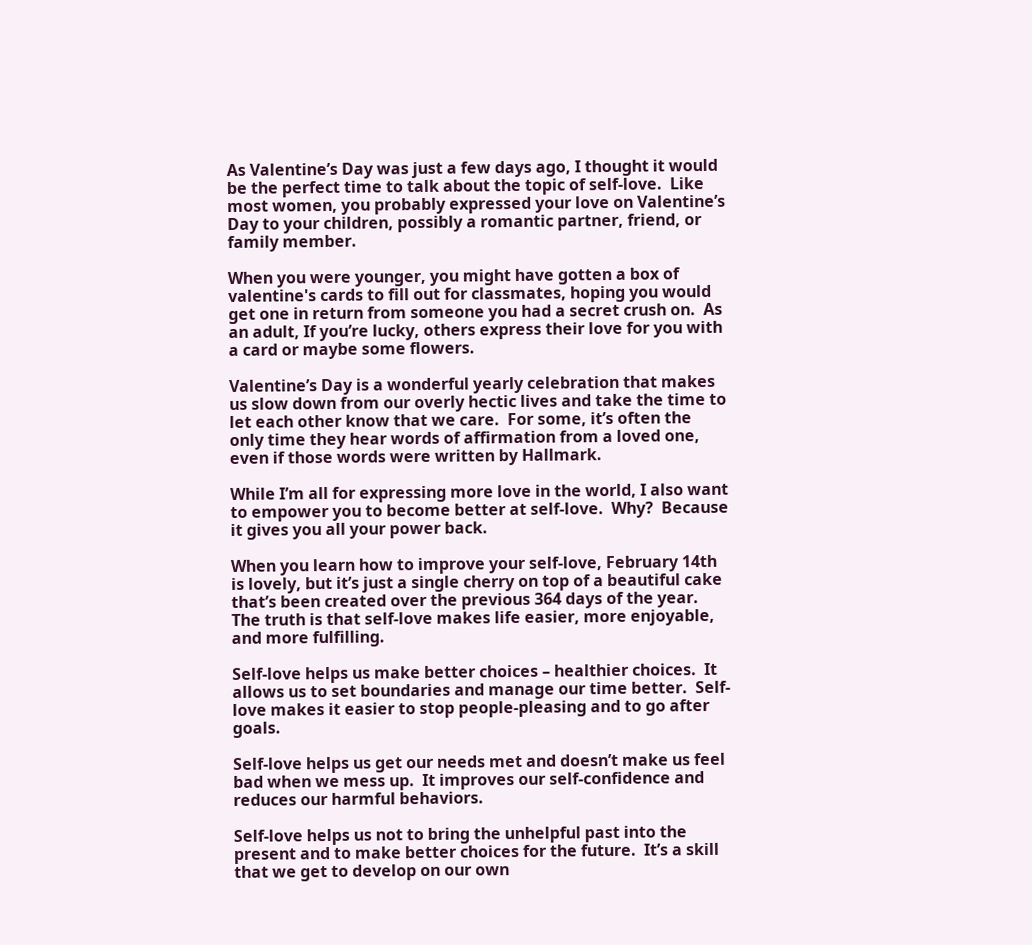As Valentine’s Day was just a few days ago, I thought it would be the perfect time to talk about the topic of self-love.  Like most women, you probably expressed your love on Valentine’s Day to your children, possibly a romantic partner, friend, or family member.

When you were younger, you might have gotten a box of valentine's cards to fill out for classmates, hoping you would get one in return from someone you had a secret crush on.  As an adult, If you’re lucky, others express their love for you with a card or maybe some flowers.

Valentine’s Day is a wonderful yearly celebration that makes us slow down from our overly hectic lives and take the time to let each other know that we care.  For some, it’s often the only time they hear words of affirmation from a loved one, even if those words were written by Hallmark.

While I’m all for expressing more love in the world, I also want to empower you to become better at self-love.  Why?  Because it gives you all your power back.

When you learn how to improve your self-love, February 14th is lovely, but it’s just a single cherry on top of a beautiful cake that’s been created over the previous 364 days of the year.  The truth is that self-love makes life easier, more enjoyable, and more fulfilling.

Self-love helps us make better choices – healthier choices.  It allows us to set boundaries and manage our time better.  Self-love makes it easier to stop people-pleasing and to go after goals.

Self-love helps us get our needs met and doesn’t make us feel bad when we mess up.  It improves our self-confidence and reduces our harmful behaviors.

Self-love helps us not to bring the unhelpful past into the present and to make better choices for the future.  It’s a skill that we get to develop on our own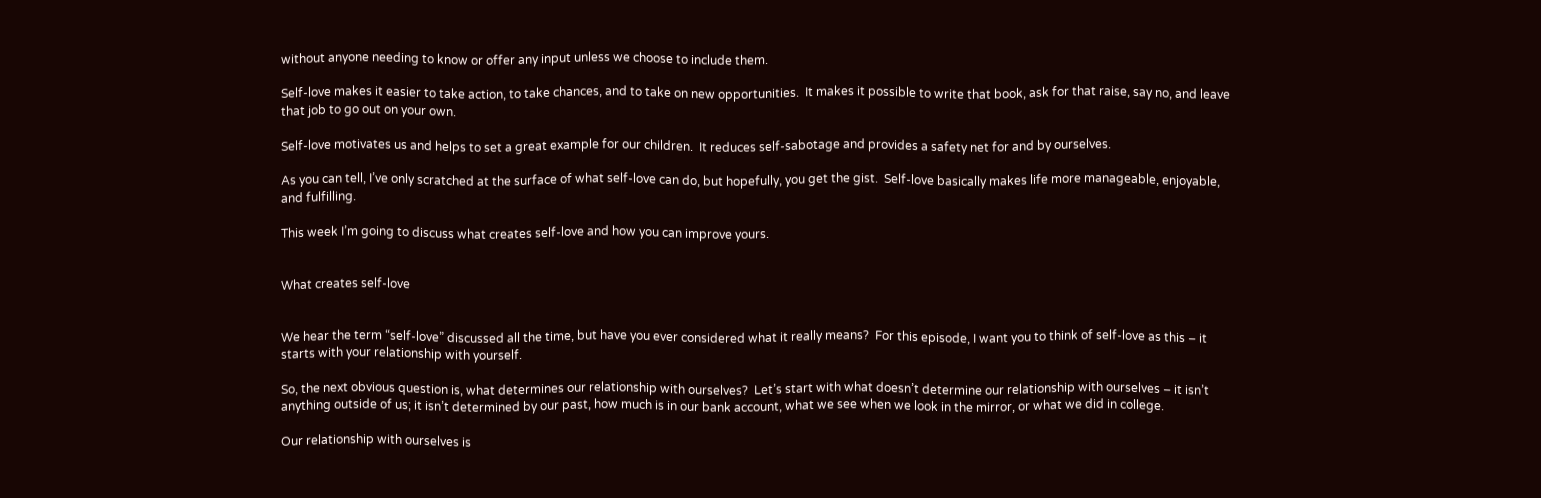without anyone needing to know or offer any input unless we choose to include them.

Self-love makes it easier to take action, to take chances, and to take on new opportunities.  It makes it possible to write that book, ask for that raise, say no, and leave that job to go out on your own.

Self-love motivates us and helps to set a great example for our children.  It reduces self-sabotage and provides a safety net for and by ourselves.

As you can tell, I’ve only scratched at the surface of what self-love can do, but hopefully, you get the gist.  Self-love basically makes life more manageable, enjoyable, and fulfilling.

This week I’m going to discuss what creates self-love and how you can improve yours.


What creates self-love


We hear the term “self-love” discussed all the time, but have you ever considered what it really means?  For this episode, I want you to think of self-love as this – it starts with your relationship with yourself.

So, the next obvious question is, what determines our relationship with ourselves?  Let’s start with what doesn’t determine our relationship with ourselves – it isn’t anything outside of us; it isn’t determined by our past, how much is in our bank account, what we see when we look in the mirror, or what we did in college.

Our relationship with ourselves is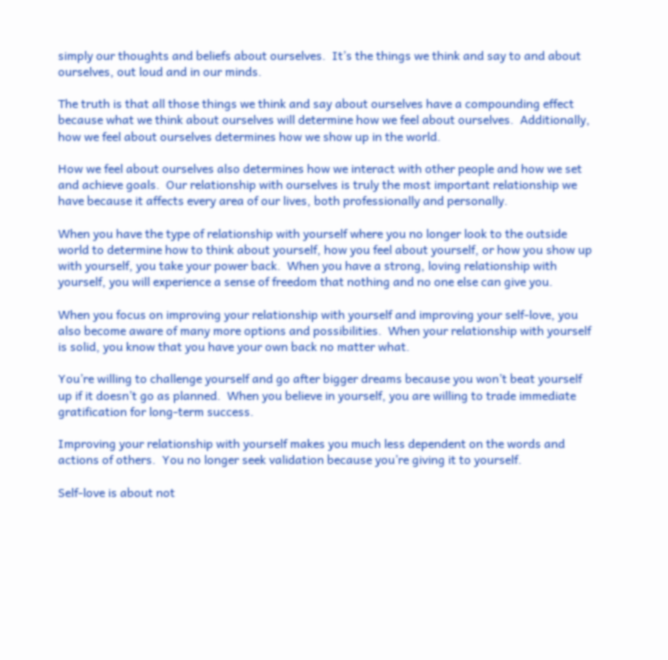simply our thoughts and beliefs about ourselves.  It’s the things we think and say to and about ourselves, out loud and in our minds.

The truth is that all those things we think and say about ourselves have a compounding effect because what we think about ourselves will determine how we feel about ourselves.  Additionally, how we feel about ourselves determines how we show up in the world.

How we feel about ourselves also determines how we interact with other people and how we set and achieve goals.  Our relationship with ourselves is truly the most important relationship we have because it affects every area of our lives, both professionally and personally.

When you have the type of relationship with yourself where you no longer look to the outside world to determine how to think about yourself, how you feel about yourself, or how you show up with yourself, you take your power back.  When you have a strong, loving relationship with yourself, you will experience a sense of freedom that nothing and no one else can give you.

When you focus on improving your relationship with yourself and improving your self-love, you also become aware of many more options and possibilities.  When your relationship with yourself is solid, you know that you have your own back no matter what.

You’re willing to challenge yourself and go after bigger dreams because you won’t beat yourself up if it doesn’t go as planned.  When you believe in yourself, you are willing to trade immediate gratification for long-term success.

Improving your relationship with yourself makes you much less dependent on the words and actions of others.  You no longer seek validation because you’re giving it to yourself.

Self-love is about not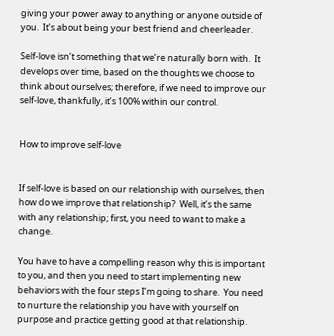giving your power away to anything or anyone outside of you.  It’s about being your best friend and cheerleader.

Self-love isn’t something that we’re naturally born with.  It develops over time, based on the thoughts we choose to think about ourselves; therefore, if we need to improve our self-love, thankfully, it’s 100% within our control.


How to improve self-love


If self-love is based on our relationship with ourselves, then how do we improve that relationship?  Well, it’s the same with any relationship; first, you need to want to make a change.

You have to have a compelling reason why this is important to you, and then you need to start implementing new behaviors with the four steps I’m going to share.  You need to nurture the relationship you have with yourself on purpose and practice getting good at that relationship.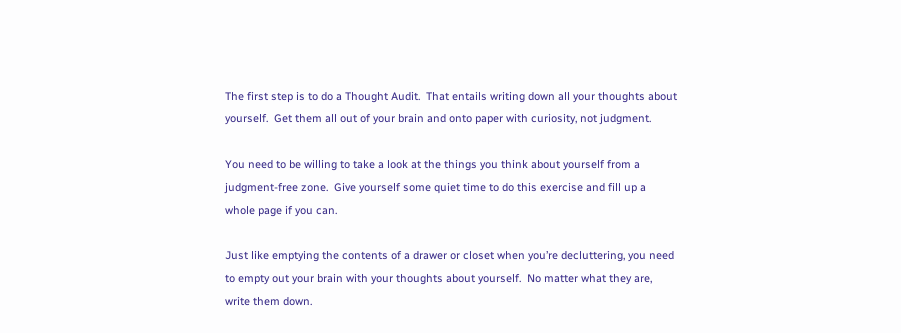The first step is to do a Thought Audit.  That entails writing down all your thoughts about yourself.  Get them all out of your brain and onto paper with curiosity, not judgment.

You need to be willing to take a look at the things you think about yourself from a judgment-free zone.  Give yourself some quiet time to do this exercise and fill up a whole page if you can.

Just like emptying the contents of a drawer or closet when you’re decluttering, you need to empty out your brain with your thoughts about yourself.  No matter what they are, write them down.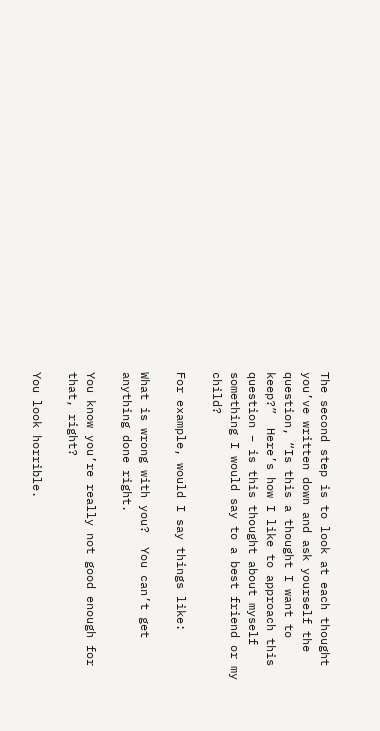The second step is to look at each thought you’ve written down and ask yourself the question, “Is this a thought I want to keep?”  Here’s how I like to approach this question – is this thought about myself something I would say to a best friend or my child?

For example, would I say things like:

What is wrong with you?  You can’t get anything done right.

You know you’re really not good enough for that, right?

You look horrible.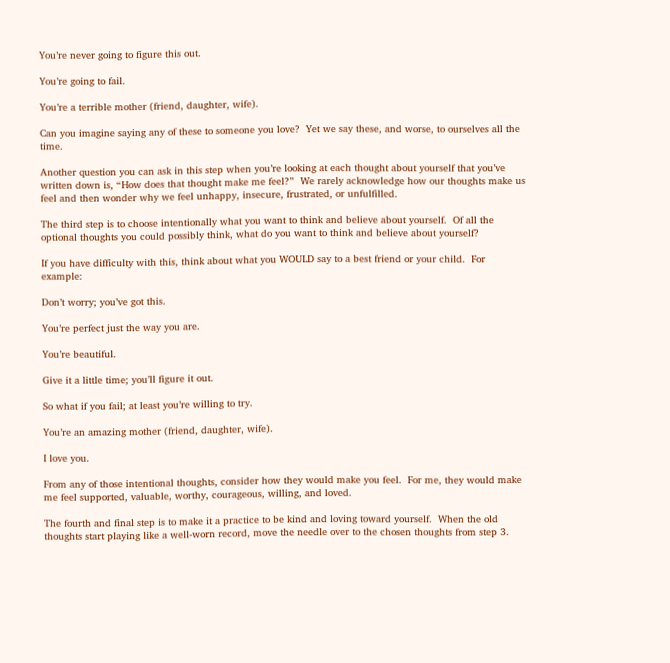You’re never going to figure this out.

You’re going to fail.

You’re a terrible mother (friend, daughter, wife).

Can you imagine saying any of these to someone you love?  Yet we say these, and worse, to ourselves all the time.

Another question you can ask in this step when you’re looking at each thought about yourself that you’ve written down is, “How does that thought make me feel?”  We rarely acknowledge how our thoughts make us feel and then wonder why we feel unhappy, insecure, frustrated, or unfulfilled.

The third step is to choose intentionally what you want to think and believe about yourself.  Of all the optional thoughts you could possibly think, what do you want to think and believe about yourself?

If you have difficulty with this, think about what you WOULD say to a best friend or your child.  For example:

Don’t worry; you’ve got this.

You’re perfect just the way you are.

You’re beautiful.

Give it a little time; you’ll figure it out.

So what if you fail; at least you’re willing to try.

You’re an amazing mother (friend, daughter, wife).

I love you.

From any of those intentional thoughts, consider how they would make you feel.  For me, they would make me feel supported, valuable, worthy, courageous, willing, and loved.

The fourth and final step is to make it a practice to be kind and loving toward yourself.  When the old thoughts start playing like a well-worn record, move the needle over to the chosen thoughts from step 3.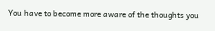You have to become more aware of the thoughts you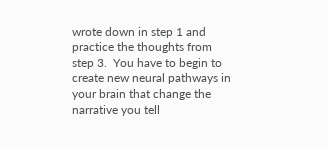wrote down in step 1 and practice the thoughts from step 3.  You have to begin to create new neural pathways in your brain that change the narrative you tell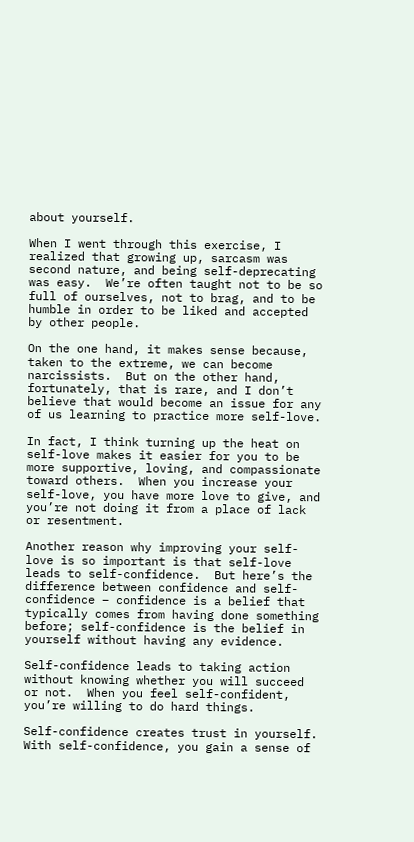about yourself.

When I went through this exercise, I realized that growing up, sarcasm was second nature, and being self-deprecating was easy.  We’re often taught not to be so full of ourselves, not to brag, and to be humble in order to be liked and accepted by other people.

On the one hand, it makes sense because, taken to the extreme, we can become narcissists.  But on the other hand, fortunately, that is rare, and I don’t believe that would become an issue for any of us learning to practice more self-love.

In fact, I think turning up the heat on self-love makes it easier for you to be more supportive, loving, and compassionate toward others.  When you increase your self-love, you have more love to give, and you’re not doing it from a place of lack or resentment.

Another reason why improving your self-love is so important is that self-love leads to self-confidence.  But here’s the difference between confidence and self-confidence – confidence is a belief that typically comes from having done something before; self-confidence is the belief in yourself without having any evidence.

Self-confidence leads to taking action without knowing whether you will succeed or not.  When you feel self-confident, you’re willing to do hard things.

Self-confidence creates trust in yourself.  With self-confidence, you gain a sense of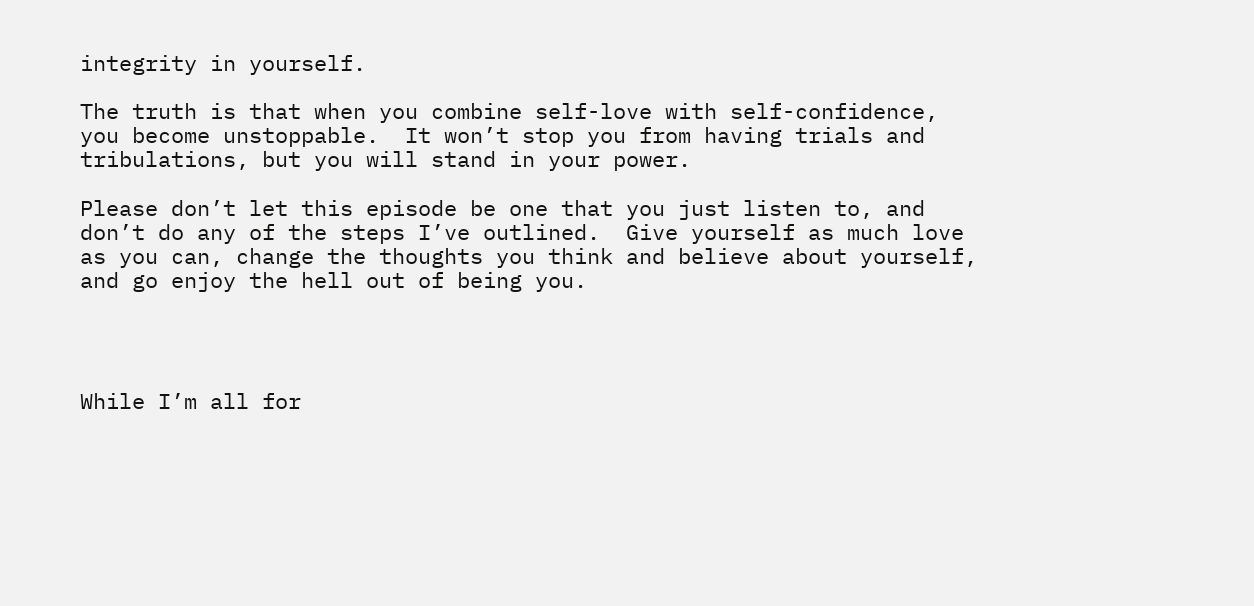integrity in yourself.

The truth is that when you combine self-love with self-confidence, you become unstoppable.  It won’t stop you from having trials and tribulations, but you will stand in your power.

Please don’t let this episode be one that you just listen to, and don’t do any of the steps I’ve outlined.  Give yourself as much love as you can, change the thoughts you think and believe about yourself, and go enjoy the hell out of being you.




While I’m all for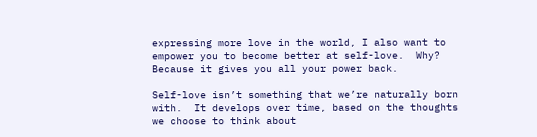expressing more love in the world, I also want to empower you to become better at self-love.  Why?  Because it gives you all your power back.

Self-love isn’t something that we’re naturally born with.  It develops over time, based on the thoughts we choose to think about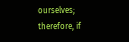ourselves; therefore, if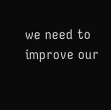we need to improve our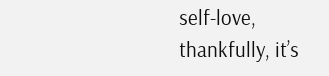self-love, thankfully, it’s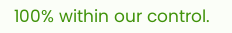100% within our control.